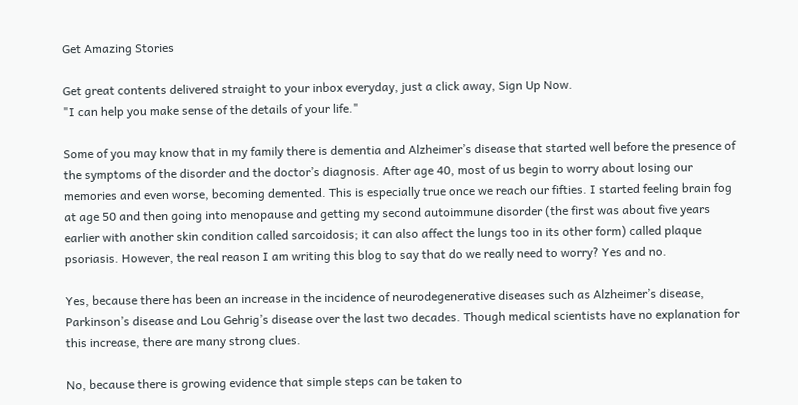Get Amazing Stories

Get great contents delivered straight to your inbox everyday, just a click away, Sign Up Now.
"I can help you make sense of the details of your life."

Some of you may know that in my family there is dementia and Alzheimer’s disease that started well before the presence of the symptoms of the disorder and the doctor’s diagnosis. After age 40, most of us begin to worry about losing our memories and even worse, becoming demented. This is especially true once we reach our fifties. I started feeling brain fog at age 50 and then going into menopause and getting my second autoimmune disorder (the first was about five years earlier with another skin condition called sarcoidosis; it can also affect the lungs too in its other form) called plaque psoriasis. However, the real reason I am writing this blog to say that do we really need to worry? Yes and no.

Yes, because there has been an increase in the incidence of neurodegenerative diseases such as Alzheimer’s disease, Parkinson’s disease and Lou Gehrig’s disease over the last two decades. Though medical scientists have no explanation for this increase, there are many strong clues.

No, because there is growing evidence that simple steps can be taken to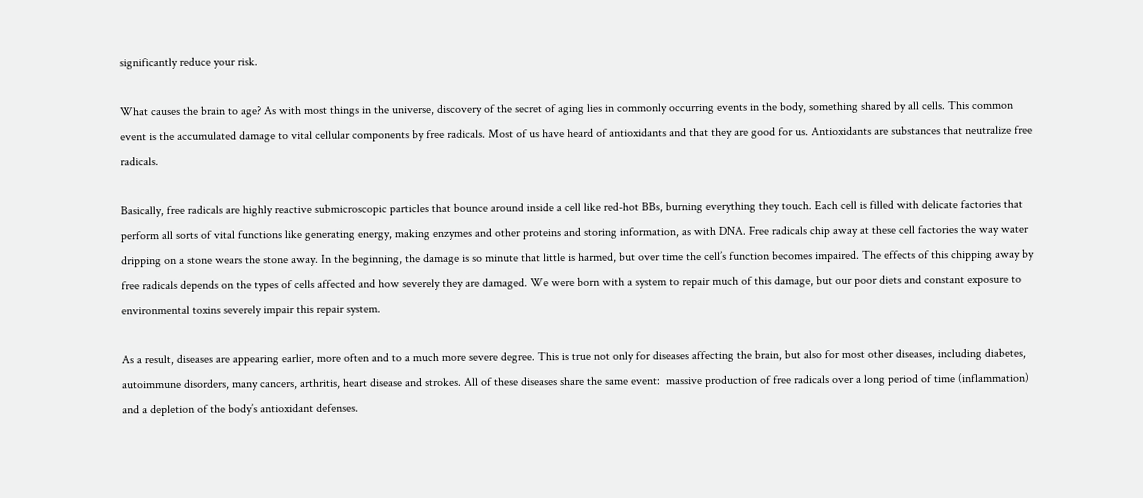significantly reduce your risk.

What causes the brain to age? As with most things in the universe, discovery of the secret of aging lies in commonly occurring events in the body, something shared by all cells. This common event is the accumulated damage to vital cellular components by free radicals. Most of us have heard of antioxidants and that they are good for us. Antioxidants are substances that neutralize free radicals.

Basically, free radicals are highly reactive submicroscopic particles that bounce around inside a cell like red-hot BBs, burning everything they touch. Each cell is filled with delicate factories that perform all sorts of vital functions like generating energy, making enzymes and other proteins and storing information, as with DNA. Free radicals chip away at these cell factories the way water dripping on a stone wears the stone away. In the beginning, the damage is so minute that little is harmed, but over time the cell’s function becomes impaired. The effects of this chipping away by free radicals depends on the types of cells affected and how severely they are damaged. We were born with a system to repair much of this damage, but our poor diets and constant exposure to environmental toxins severely impair this repair system.

As a result, diseases are appearing earlier, more often and to a much more severe degree. This is true not only for diseases affecting the brain, but also for most other diseases, including diabetes, autoimmune disorders, many cancers, arthritis, heart disease and strokes. All of these diseases share the same event:  massive production of free radicals over a long period of time (inflammation) and a depletion of the body’s antioxidant defenses.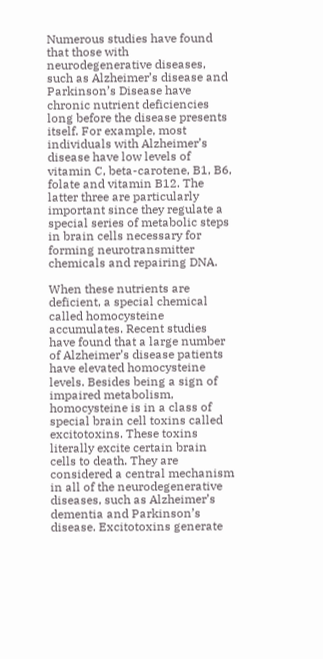Numerous studies have found that those with neurodegenerative diseases, such as Alzheimer’s disease and Parkinson’s Disease have chronic nutrient deficiencies long before the disease presents itself. For example, most individuals with Alzheimer’s disease have low levels of vitamin C, beta-carotene, B1, B6, folate and vitamin B12. The latter three are particularly important since they regulate a special series of metabolic steps in brain cells necessary for forming neurotransmitter chemicals and repairing DNA.

When these nutrients are deficient, a special chemical called homocysteine accumulates. Recent studies have found that a large number of Alzheimer’s disease patients have elevated homocysteine levels. Besides being a sign of impaired metabolism, homocysteine is in a class of special brain cell toxins called excitotoxins. These toxins literally excite certain brain cells to death. They are considered a central mechanism in all of the neurodegenerative diseases, such as Alzheimer’s dementia and Parkinson’s disease. Excitotoxins generate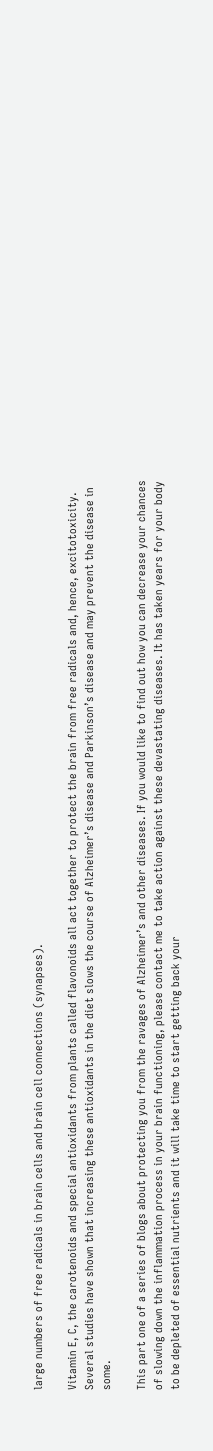large numbers of free radicals in brain cells and brain cell connections (synapses).

Vitamin E, C, the carotenoids and special antioxidants from plants called flavonoids all act together to protect the brain from free radicals and, hence, excitotoxicity. Several studies have shown that increasing these antioxidants in the diet slows the course of Alzheimer’s disease and Parkinson’s disease and may prevent the disease in some.

This part one of a series of blogs about protecting you from the ravages of Alzheimer’s and other diseases. If you would like to find out how you can decrease your chances of slowing down the inflammation process in your brain functioning, please contact me to take action against these devastating diseases. It has taken years for your body to be depleted of essential nutrients and it will take time to start getting back your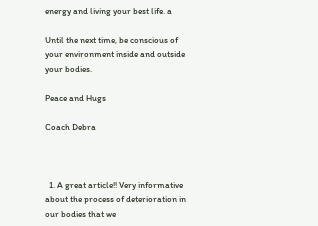energy and living your best life. a

Until the next time, be conscious of your environment inside and outside your bodies.

Peace and Hugs

Coach Debra



  1. A great article!! Very informative about the process of deterioration in our bodies that we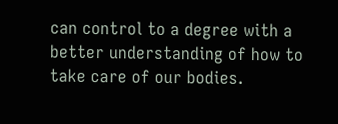can control to a degree with a better understanding of how to take care of our bodies.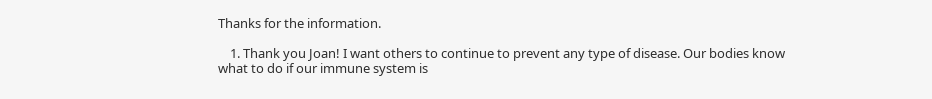Thanks for the information.

    1. Thank you Joan! I want others to continue to prevent any type of disease. Our bodies know what to do if our immune system is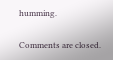humming.

Comments are closed.